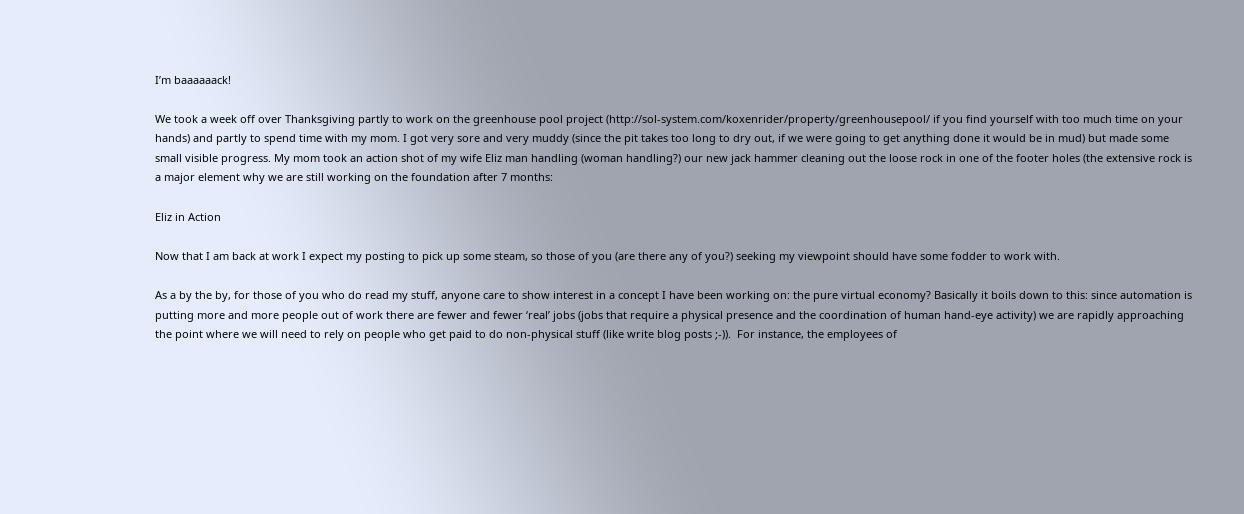I’m baaaaaack!

We took a week off over Thanksgiving partly to work on the greenhouse pool project (http://sol-system.com/koxenrider/property/greenhousepool/ if you find yourself with too much time on your hands) and partly to spend time with my mom. I got very sore and very muddy (since the pit takes too long to dry out, if we were going to get anything done it would be in mud) but made some small visible progress. My mom took an action shot of my wife Eliz man handling (woman handling?) our new jack hammer cleaning out the loose rock in one of the footer holes (the extensive rock is a major element why we are still working on the foundation after 7 months:

Eliz in Action

Now that I am back at work I expect my posting to pick up some steam, so those of you (are there any of you?) seeking my viewpoint should have some fodder to work with.

As a by the by, for those of you who do read my stuff, anyone care to show interest in a concept I have been working on: the pure virtual economy? Basically it boils down to this: since automation is putting more and more people out of work there are fewer and fewer ‘real’ jobs (jobs that require a physical presence and the coordination of human hand-eye activity) we are rapidly approaching the point where we will need to rely on people who get paid to do non-physical stuff (like write blog posts ;-)).  For instance, the employees of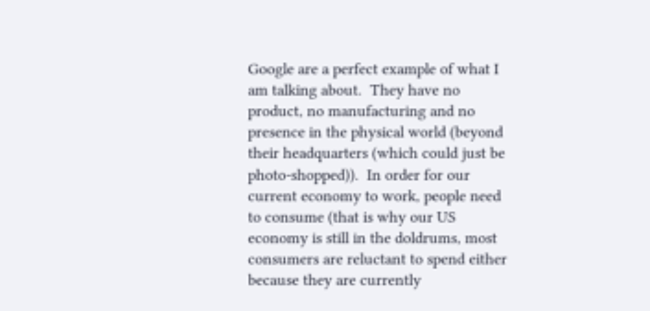Google are a perfect example of what I am talking about.  They have no product, no manufacturing and no presence in the physical world (beyond their headquarters (which could just be photo-shopped)).  In order for our current economy to work, people need to consume (that is why our US economy is still in the doldrums, most consumers are reluctant to spend either because they are currently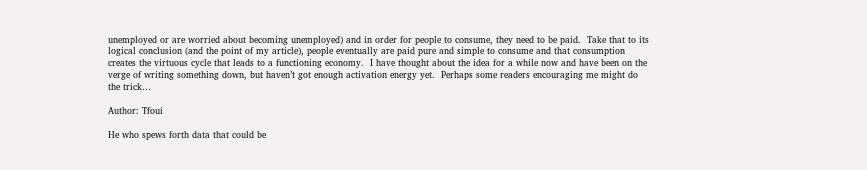unemployed or are worried about becoming unemployed) and in order for people to consume, they need to be paid.  Take that to its logical conclusion (and the point of my article), people eventually are paid pure and simple to consume and that consumption creates the virtuous cycle that leads to a functioning economy.  I have thought about the idea for a while now and have been on the verge of writing something down, but haven’t got enough activation energy yet.  Perhaps some readers encouraging me might do the trick…

Author: Tfoui

He who spews forth data that could be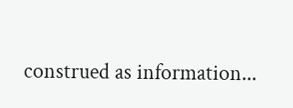construed as information...